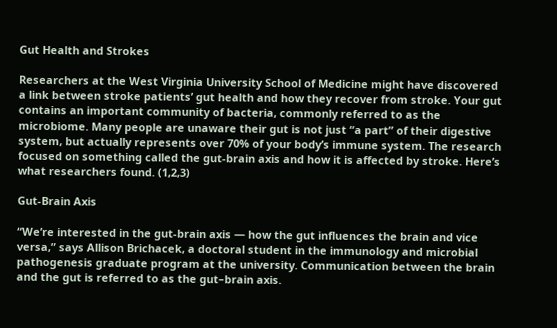Gut Health and Strokes

Researchers at the West Virginia University School of Medicine might have discovered a link between stroke patients’ gut health and how they recover from stroke. Your gut contains an important community of bacteria, commonly referred to as the microbiome. Many people are unaware their gut is not just “a part” of their digestive system, but actually represents over 70% of your body’s immune system. The research focused on something called the gut-brain axis and how it is affected by stroke. Here’s what researchers found. (1,2,3)

Gut-Brain Axis

“We’re interested in the gut-brain axis — how the gut influences the brain and vice versa,” says Allison Brichacek, a doctoral student in the immunology and microbial pathogenesis graduate program at the university. Communication between the brain and the gut is referred to as the gut–brain axis.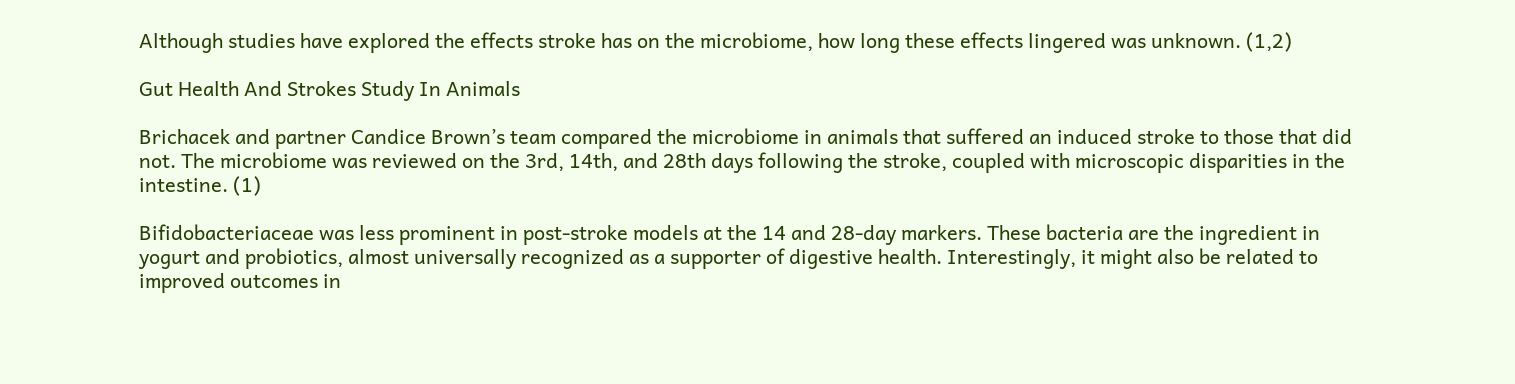Although studies have explored the effects stroke has on the microbiome, how long these effects lingered was unknown. (1,2)

Gut Health And Strokes Study In Animals

Brichacek and partner Candice Brown’s team compared the microbiome in animals that suffered an induced stroke to those that did not. The microbiome was reviewed on the 3rd, 14th, and 28th days following the stroke, coupled with microscopic disparities in the intestine. (1)

Bifidobacteriaceae was less prominent in post-stroke models at the 14 and 28-day markers. These bacteria are the ingredient in yogurt and probiotics, almost universally recognized as a supporter of digestive health. Interestingly, it might also be related to improved outcomes in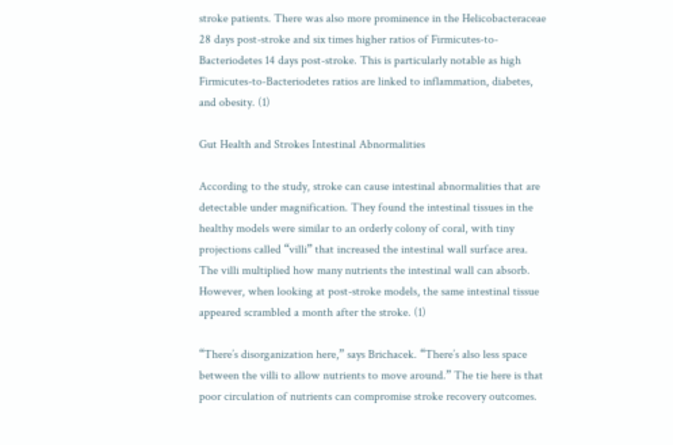stroke patients. There was also more prominence in the Helicobacteraceae 28 days post-stroke and six times higher ratios of Firmicutes-to-Bacteriodetes 14 days post-stroke. This is particularly notable as high Firmicutes-to-Bacteriodetes ratios are linked to inflammation, diabetes, and obesity. (1)

Gut Health and Strokes Intestinal Abnormalities

According to the study, stroke can cause intestinal abnormalities that are detectable under magnification. They found the intestinal tissues in the healthy models were similar to an orderly colony of coral, with tiny projections called “villi” that increased the intestinal wall surface area. The villi multiplied how many nutrients the intestinal wall can absorb. However, when looking at post-stroke models, the same intestinal tissue appeared scrambled a month after the stroke. (1)

“There’s disorganization here,” says Brichacek. “There’s also less space between the villi to allow nutrients to move around.” The tie here is that poor circulation of nutrients can compromise stroke recovery outcomes.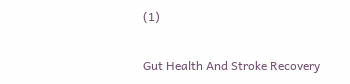(1)

Gut Health And Stroke Recovery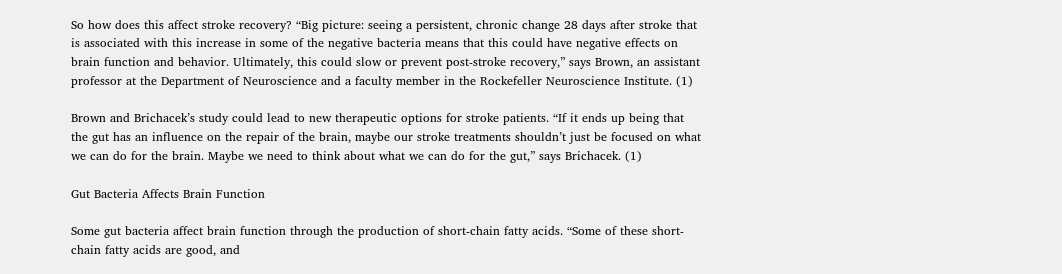So how does this affect stroke recovery? “Big picture: seeing a persistent, chronic change 28 days after stroke that is associated with this increase in some of the negative bacteria means that this could have negative effects on brain function and behavior. Ultimately, this could slow or prevent post-stroke recovery,” says Brown, an assistant professor at the Department of Neuroscience and a faculty member in the Rockefeller Neuroscience Institute. (1)

Brown and Brichacek’s study could lead to new therapeutic options for stroke patients. “If it ends up being that the gut has an influence on the repair of the brain, maybe our stroke treatments shouldn’t just be focused on what we can do for the brain. Maybe we need to think about what we can do for the gut,” says Brichacek. (1)

Gut Bacteria Affects Brain Function

Some gut bacteria affect brain function through the production of short-chain fatty acids. “Some of these short-chain fatty acids are good, and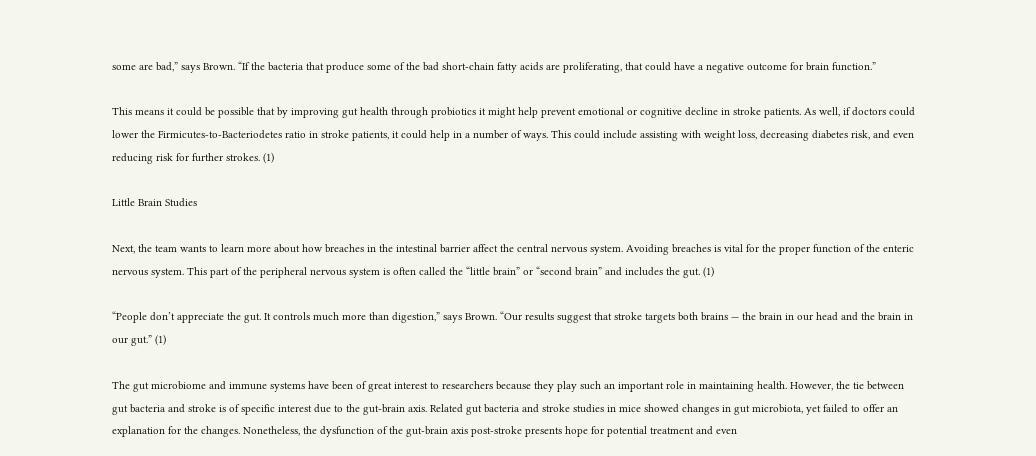some are bad,” says Brown. “If the bacteria that produce some of the bad short-chain fatty acids are proliferating, that could have a negative outcome for brain function.”

This means it could be possible that by improving gut health through probiotics it might help prevent emotional or cognitive decline in stroke patients. As well, if doctors could lower the Firmicutes-to-Bacteriodetes ratio in stroke patients, it could help in a number of ways. This could include assisting with weight loss, decreasing diabetes risk, and even reducing risk for further strokes. (1)

Little Brain Studies

Next, the team wants to learn more about how breaches in the intestinal barrier affect the central nervous system. Avoiding breaches is vital for the proper function of the enteric nervous system. This part of the peripheral nervous system is often called the “little brain” or “second brain” and includes the gut. (1)

“People don’t appreciate the gut. It controls much more than digestion,” says Brown. “Our results suggest that stroke targets both brains — the brain in our head and the brain in our gut.” (1)

The gut microbiome and immune systems have been of great interest to researchers because they play such an important role in maintaining health. However, the tie between gut bacteria and stroke is of specific interest due to the gut-brain axis. Related gut bacteria and stroke studies in mice showed changes in gut microbiota, yet failed to offer an explanation for the changes. Nonetheless, the dysfunction of the gut-brain axis post-stroke presents hope for potential treatment and even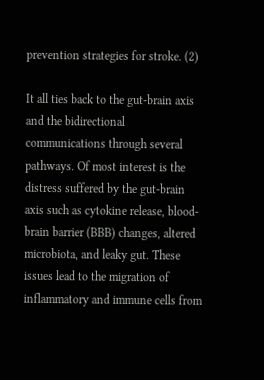prevention strategies for stroke. (2)

It all ties back to the gut-brain axis and the bidirectional communications through several pathways. Of most interest is the distress suffered by the gut-brain axis such as cytokine release, blood-brain barrier (BBB) changes, altered microbiota, and leaky gut. These issues lead to the migration of inflammatory and immune cells from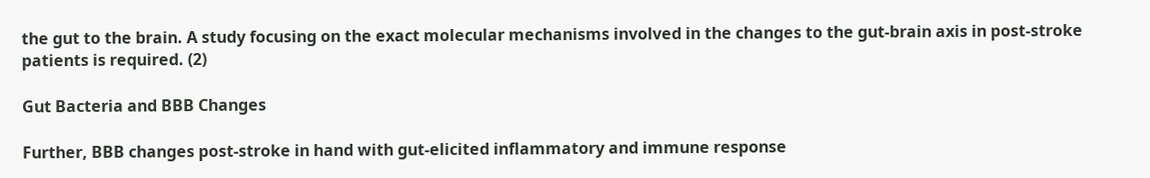the gut to the brain. A study focusing on the exact molecular mechanisms involved in the changes to the gut-brain axis in post-stroke patients is required. (2)

Gut Bacteria and BBB Changes

Further, BBB changes post-stroke in hand with gut-elicited inflammatory and immune response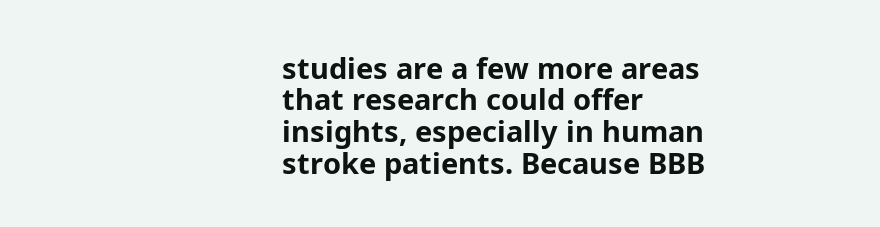studies are a few more areas that research could offer insights, especially in human stroke patients. Because BBB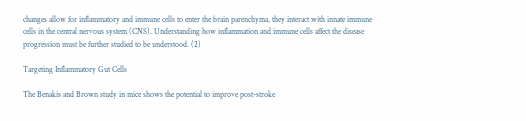changes allow for inflammatory and immune cells to enter the brain parenchyma, they interact with innate immune cells in the central nervous system (CNS). Understanding how inflammation and immune cells affect the disease progression must be further studied to be understood. (2)

Targeting Inflammatory Gut Cells

The Benakis and Brown study in mice shows the potential to improve post-stroke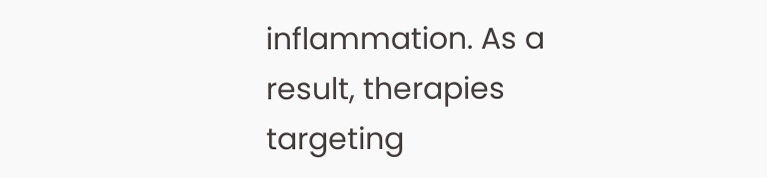inflammation. As a result, therapies targeting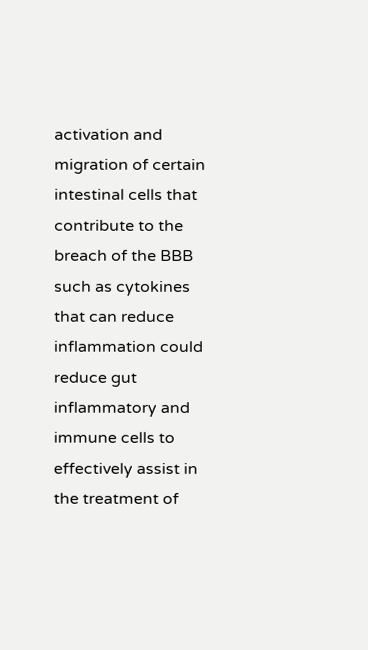activation and migration of certain intestinal cells that contribute to the breach of the BBB such as cytokines that can reduce inflammation could reduce gut inflammatory and immune cells to effectively assist in the treatment of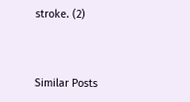stroke. (2)



Similar Posts